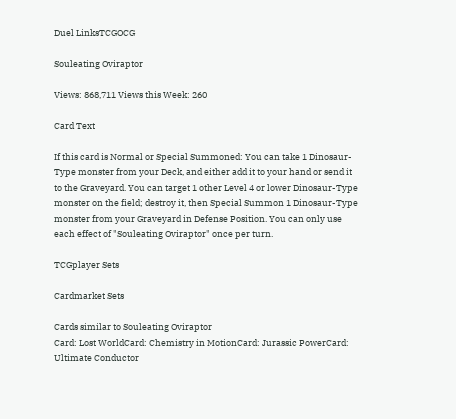Duel LinksTCGOCG

Souleating Oviraptor

Views: 868,711 Views this Week: 260

Card Text

If this card is Normal or Special Summoned: You can take 1 Dinosaur-Type monster from your Deck, and either add it to your hand or send it to the Graveyard. You can target 1 other Level 4 or lower Dinosaur-Type monster on the field; destroy it, then Special Summon 1 Dinosaur-Type monster from your Graveyard in Defense Position. You can only use each effect of "Souleating Oviraptor" once per turn.

TCGplayer Sets

Cardmarket Sets

Cards similar to Souleating Oviraptor
Card: Lost WorldCard: Chemistry in MotionCard: Jurassic PowerCard: Ultimate Conductor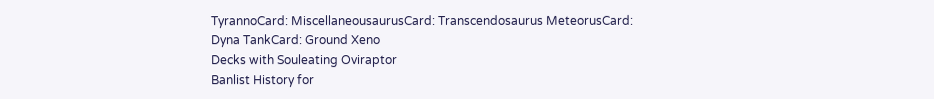TyrannoCard: MiscellaneousaurusCard: Transcendosaurus MeteorusCard: Dyna TankCard: Ground Xeno
Decks with Souleating Oviraptor
Banlist History for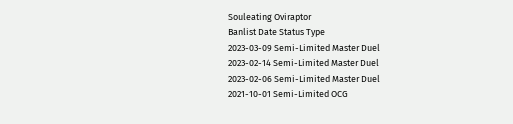Souleating Oviraptor
Banlist Date Status Type
2023-03-09 Semi-Limited Master Duel
2023-02-14 Semi-Limited Master Duel
2023-02-06 Semi-Limited Master Duel
2021-10-01 Semi-Limited OCG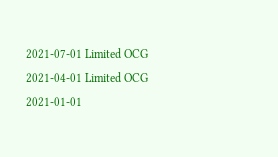2021-07-01 Limited OCG
2021-04-01 Limited OCG
2021-01-01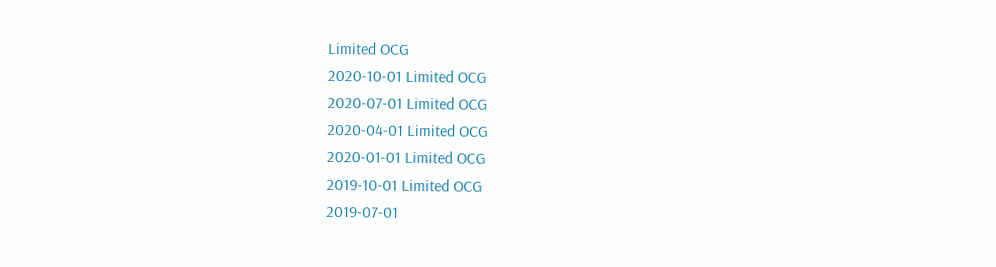Limited OCG
2020-10-01 Limited OCG
2020-07-01 Limited OCG
2020-04-01 Limited OCG
2020-01-01 Limited OCG
2019-10-01 Limited OCG
2019-07-01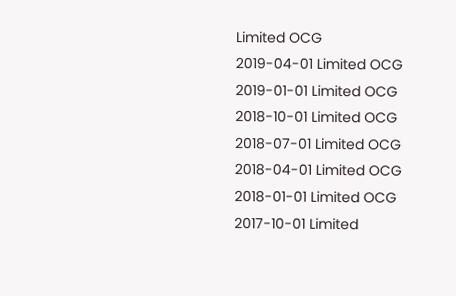Limited OCG
2019-04-01 Limited OCG
2019-01-01 Limited OCG
2018-10-01 Limited OCG
2018-07-01 Limited OCG
2018-04-01 Limited OCG
2018-01-01 Limited OCG
2017-10-01 Limited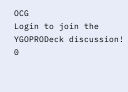OCG
Login to join the YGOPRODeck discussion!
0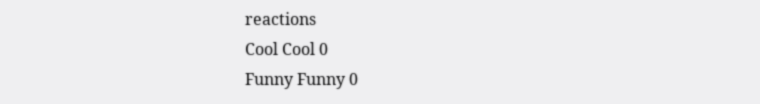reactions
Cool Cool 0
Funny Funny 0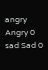angry Angry 0
sad Sad 0